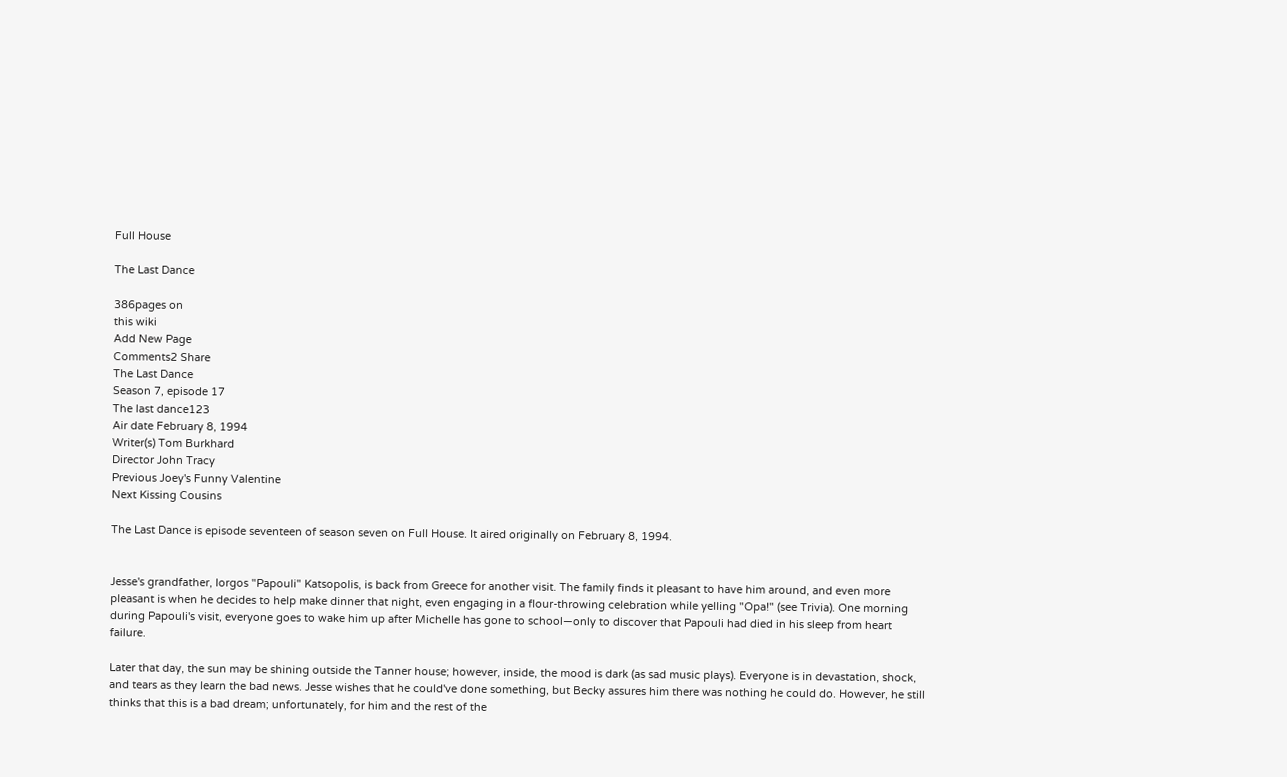Full House

The Last Dance

386pages on
this wiki
Add New Page
Comments2 Share
The Last Dance
Season 7, episode 17
The last dance123
Air date February 8, 1994
Writer(s) Tom Burkhard
Director John Tracy
Previous Joey's Funny Valentine
Next Kissing Cousins

The Last Dance is episode seventeen of season seven on Full House. It aired originally on February 8, 1994.


Jesse's grandfather, Iorgos "Papouli" Katsopolis, is back from Greece for another visit. The family finds it pleasant to have him around, and even more pleasant is when he decides to help make dinner that night, even engaging in a flour-throwing celebration while yelling "Opa!" (see Trivia). One morning during Papouli's visit, everyone goes to wake him up after Michelle has gone to school—only to discover that Papouli had died in his sleep from heart failure.

Later that day, the sun may be shining outside the Tanner house; however, inside, the mood is dark (as sad music plays). Everyone is in devastation, shock, and tears as they learn the bad news. Jesse wishes that he could've done something, but Becky assures him there was nothing he could do. However, he still thinks that this is a bad dream; unfortunately, for him and the rest of the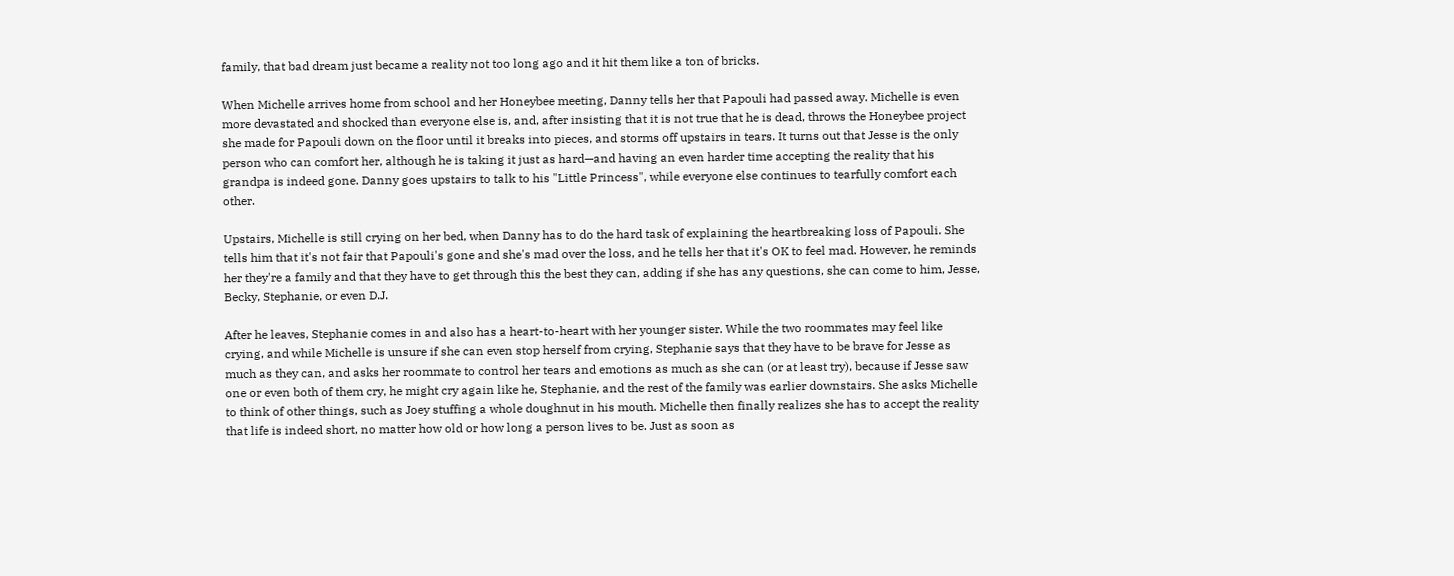family, that bad dream just became a reality not too long ago and it hit them like a ton of bricks.

When Michelle arrives home from school and her Honeybee meeting, Danny tells her that Papouli had passed away. Michelle is even more devastated and shocked than everyone else is, and, after insisting that it is not true that he is dead, throws the Honeybee project she made for Papouli down on the floor until it breaks into pieces, and storms off upstairs in tears. It turns out that Jesse is the only person who can comfort her, although he is taking it just as hard—and having an even harder time accepting the reality that his grandpa is indeed gone. Danny goes upstairs to talk to his "Little Princess", while everyone else continues to tearfully comfort each other.

Upstairs, Michelle is still crying on her bed, when Danny has to do the hard task of explaining the heartbreaking loss of Papouli. She tells him that it's not fair that Papouli's gone and she's mad over the loss, and he tells her that it's OK to feel mad. However, he reminds her they're a family and that they have to get through this the best they can, adding if she has any questions, she can come to him, Jesse, Becky, Stephanie, or even D.J.

After he leaves, Stephanie comes in and also has a heart-to-heart with her younger sister. While the two roommates may feel like crying, and while Michelle is unsure if she can even stop herself from crying, Stephanie says that they have to be brave for Jesse as much as they can, and asks her roommate to control her tears and emotions as much as she can (or at least try), because if Jesse saw one or even both of them cry, he might cry again like he, Stephanie, and the rest of the family was earlier downstairs. She asks Michelle to think of other things, such as Joey stuffing a whole doughnut in his mouth. Michelle then finally realizes she has to accept the reality that life is indeed short, no matter how old or how long a person lives to be. Just as soon as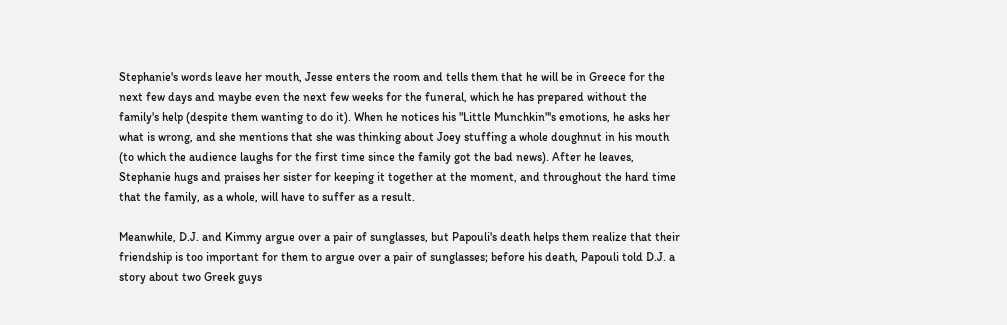Stephanie's words leave her mouth, Jesse enters the room and tells them that he will be in Greece for the next few days and maybe even the next few weeks for the funeral, which he has prepared without the family's help (despite them wanting to do it). When he notices his "Little Munchkin"'s emotions, he asks her what is wrong, and she mentions that she was thinking about Joey stuffing a whole doughnut in his mouth (to which the audience laughs for the first time since the family got the bad news). After he leaves, Stephanie hugs and praises her sister for keeping it together at the moment, and throughout the hard time that the family, as a whole, will have to suffer as a result.

Meanwhile, D.J. and Kimmy argue over a pair of sunglasses, but Papouli's death helps them realize that their friendship is too important for them to argue over a pair of sunglasses; before his death, Papouli told D.J. a story about two Greek guys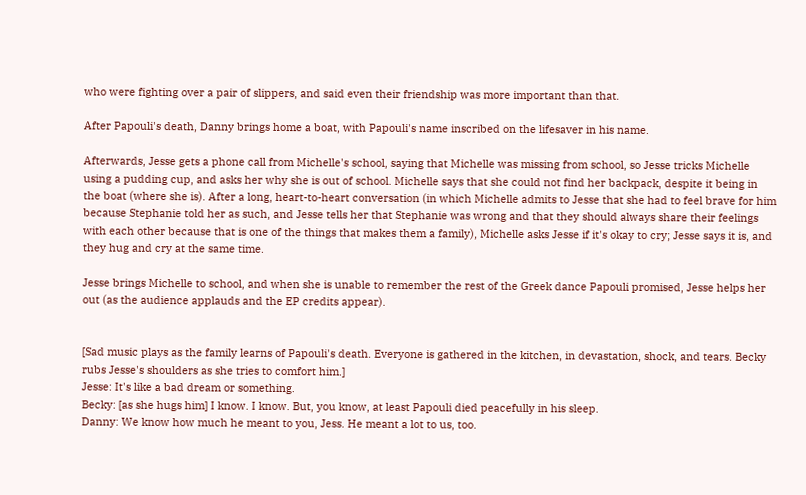who were fighting over a pair of slippers, and said even their friendship was more important than that.

After Papouli's death, Danny brings home a boat, with Papouli's name inscribed on the lifesaver in his name.

Afterwards, Jesse gets a phone call from Michelle's school, saying that Michelle was missing from school, so Jesse tricks Michelle using a pudding cup, and asks her why she is out of school. Michelle says that she could not find her backpack, despite it being in the boat (where she is). After a long, heart-to-heart conversation (in which Michelle admits to Jesse that she had to feel brave for him because Stephanie told her as such, and Jesse tells her that Stephanie was wrong and that they should always share their feelings with each other because that is one of the things that makes them a family), Michelle asks Jesse if it's okay to cry; Jesse says it is, and they hug and cry at the same time.

Jesse brings Michelle to school, and when she is unable to remember the rest of the Greek dance Papouli promised, Jesse helps her out (as the audience applauds and the EP credits appear).


[Sad music plays as the family learns of Papouli's death. Everyone is gathered in the kitchen, in devastation, shock, and tears. Becky rubs Jesse's shoulders as she tries to comfort him.]
Jesse: It's like a bad dream or something.
Becky: [as she hugs him] I know. I know. But, you know, at least Papouli died peacefully in his sleep.
Danny: We know how much he meant to you, Jess. He meant a lot to us, too.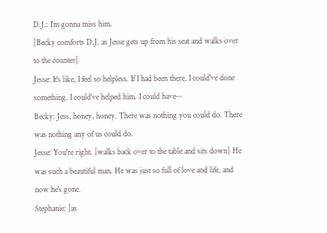D.J.: I'm gonna miss him.
[Becky comforts D.J. as Jesse gets up from his seat and walks over to the counter]
Jesse: It's like, I feel so helpless. If I had been there, I could've done something. I could've helped him. I could have--
Becky: Jess, honey, honey. There was nothing you could do. There was nothing any of us could do.
Jesse: You're right. [walks back over to the table and sits down] He was such a beautiful man. He was just so full of love and life, and now he's gone.
Stephanie: [as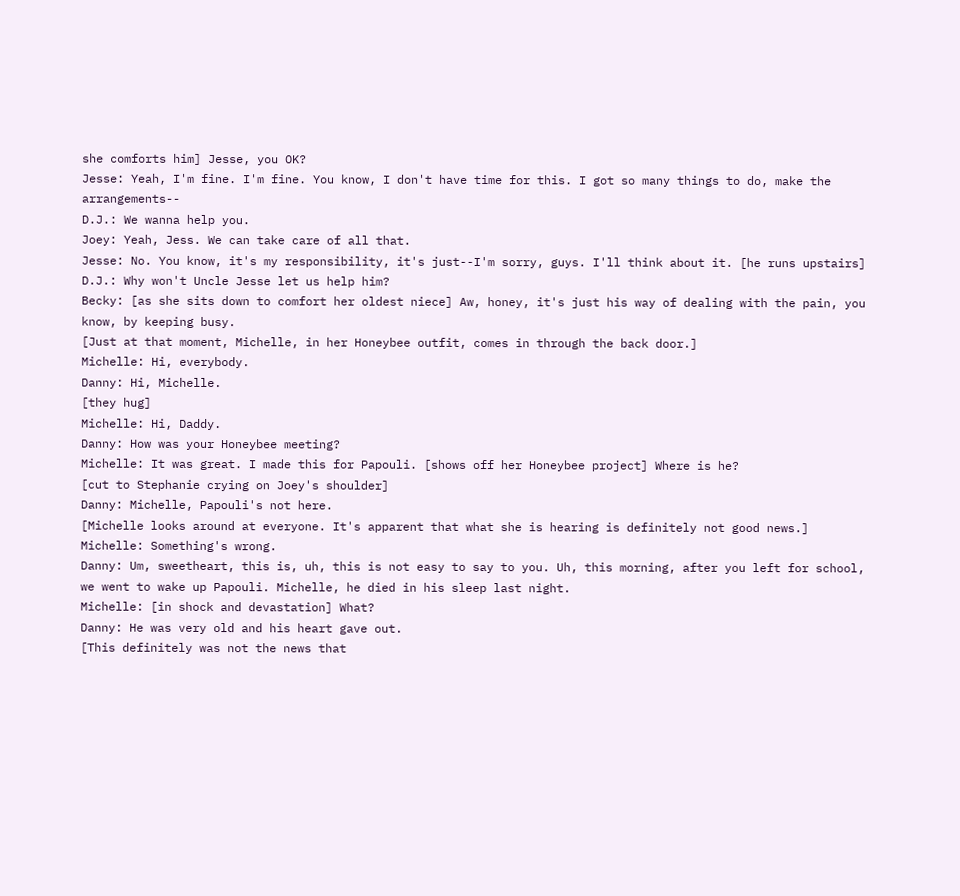she comforts him] Jesse, you OK?
Jesse: Yeah, I'm fine. I'm fine. You know, I don't have time for this. I got so many things to do, make the arrangements--
D.J.: We wanna help you.
Joey: Yeah, Jess. We can take care of all that.
Jesse: No. You know, it's my responsibility, it's just--I'm sorry, guys. I'll think about it. [he runs upstairs]
D.J.: Why won't Uncle Jesse let us help him?
Becky: [as she sits down to comfort her oldest niece] Aw, honey, it's just his way of dealing with the pain, you know, by keeping busy.
[Just at that moment, Michelle, in her Honeybee outfit, comes in through the back door.]
Michelle: Hi, everybody.
Danny: Hi, Michelle.
[they hug]
Michelle: Hi, Daddy.
Danny: How was your Honeybee meeting?
Michelle: It was great. I made this for Papouli. [shows off her Honeybee project] Where is he?
[cut to Stephanie crying on Joey's shoulder]
Danny: Michelle, Papouli's not here.
[Michelle looks around at everyone. It's apparent that what she is hearing is definitely not good news.]
Michelle: Something's wrong.
Danny: Um, sweetheart, this is, uh, this is not easy to say to you. Uh, this morning, after you left for school, we went to wake up Papouli. Michelle, he died in his sleep last night.
Michelle: [in shock and devastation] What?
Danny: He was very old and his heart gave out.
[This definitely was not the news that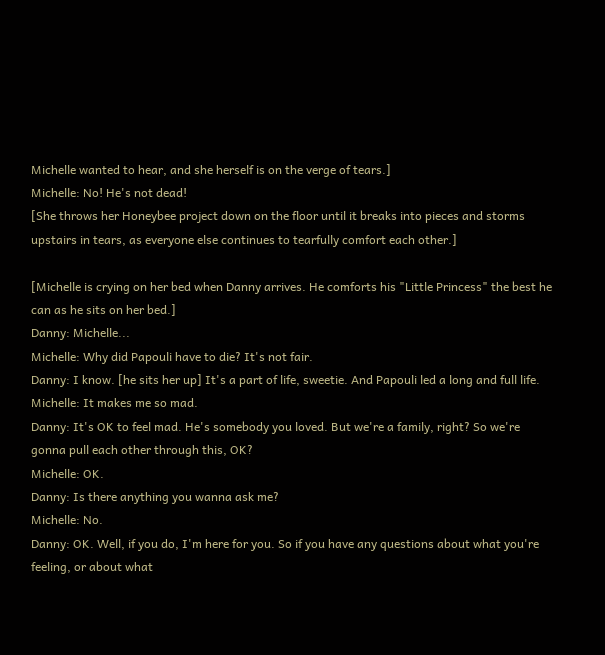Michelle wanted to hear, and she herself is on the verge of tears.]
Michelle: No! He's not dead!
[She throws her Honeybee project down on the floor until it breaks into pieces and storms upstairs in tears, as everyone else continues to tearfully comfort each other.]

[Michelle is crying on her bed when Danny arrives. He comforts his "Little Princess" the best he can as he sits on her bed.]
Danny: Michelle...
Michelle: Why did Papouli have to die? It's not fair.
Danny: I know. [he sits her up] It's a part of life, sweetie. And Papouli led a long and full life.
Michelle: It makes me so mad.
Danny: It's OK to feel mad. He's somebody you loved. But we're a family, right? So we're gonna pull each other through this, OK?
Michelle: OK.
Danny: Is there anything you wanna ask me?
Michelle: No.
Danny: OK. Well, if you do, I'm here for you. So if you have any questions about what you're feeling, or about what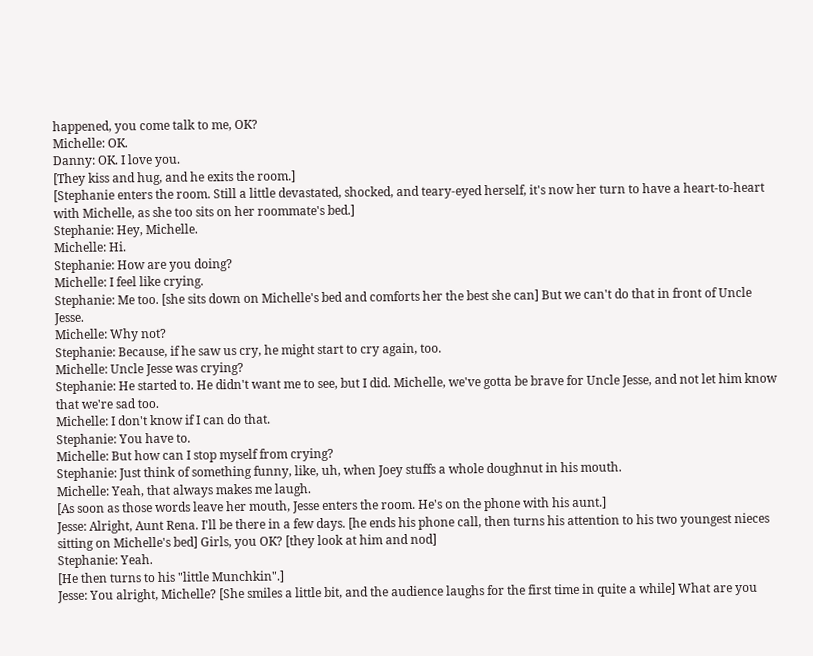happened, you come talk to me, OK?
Michelle: OK.
Danny: OK. I love you.
[They kiss and hug, and he exits the room.]
[Stephanie enters the room. Still a little devastated, shocked, and teary-eyed herself, it's now her turn to have a heart-to-heart with Michelle, as she too sits on her roommate's bed.]
Stephanie: Hey, Michelle.
Michelle: Hi.
Stephanie: How are you doing?
Michelle: I feel like crying.
Stephanie: Me too. [she sits down on Michelle's bed and comforts her the best she can] But we can't do that in front of Uncle Jesse.
Michelle: Why not?
Stephanie: Because, if he saw us cry, he might start to cry again, too.
Michelle: Uncle Jesse was crying?
Stephanie: He started to. He didn't want me to see, but I did. Michelle, we've gotta be brave for Uncle Jesse, and not let him know that we're sad too.
Michelle: I don't know if I can do that.
Stephanie: You have to.
Michelle: But how can I stop myself from crying?
Stephanie: Just think of something funny, like, uh, when Joey stuffs a whole doughnut in his mouth.
Michelle: Yeah, that always makes me laugh.
[As soon as those words leave her mouth, Jesse enters the room. He's on the phone with his aunt.]
Jesse: Alright, Aunt Rena. I'll be there in a few days. [he ends his phone call, then turns his attention to his two youngest nieces sitting on Michelle's bed] Girls, you OK? [they look at him and nod]
Stephanie: Yeah.
[He then turns to his "little Munchkin".]
Jesse: You alright, Michelle? [She smiles a little bit, and the audience laughs for the first time in quite a while] What are you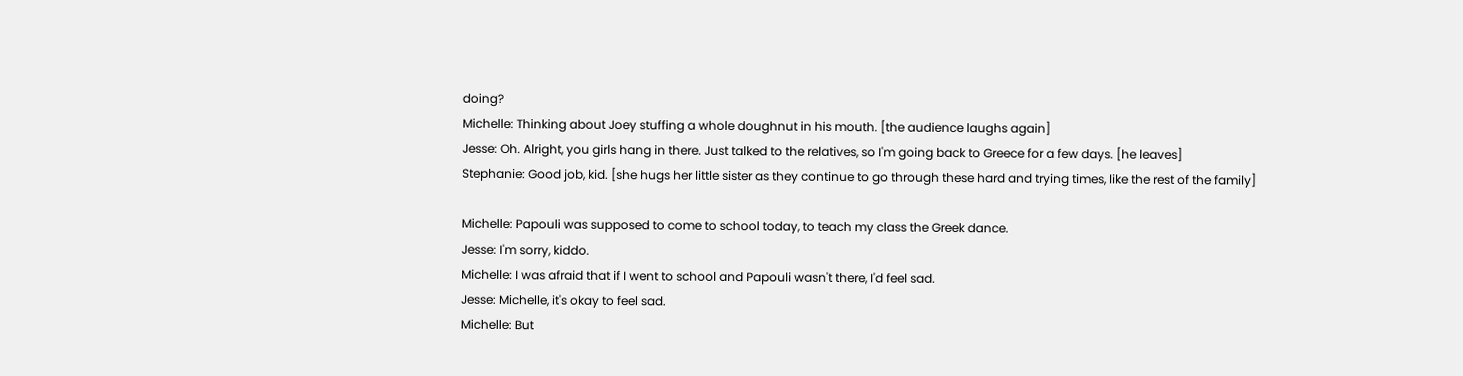doing?
Michelle: Thinking about Joey stuffing a whole doughnut in his mouth. [the audience laughs again]
Jesse: Oh. Alright, you girls hang in there. Just talked to the relatives, so I'm going back to Greece for a few days. [he leaves]
Stephanie: Good job, kid. [she hugs her little sister as they continue to go through these hard and trying times, like the rest of the family]

Michelle: Papouli was supposed to come to school today, to teach my class the Greek dance.
Jesse: I'm sorry, kiddo.
Michelle: I was afraid that if I went to school and Papouli wasn't there, I'd feel sad.
Jesse: Michelle, it's okay to feel sad.
Michelle: But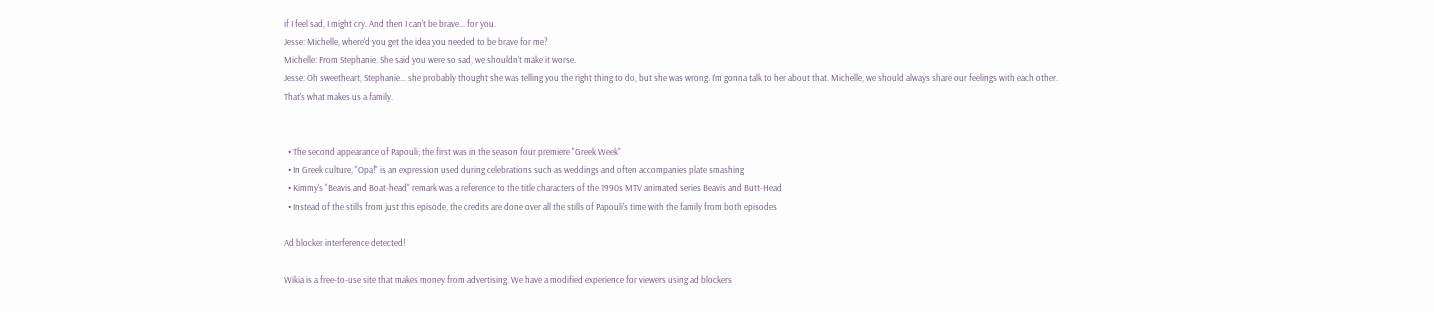if I feel sad, I might cry. And then I can't be brave... for you.
Jesse: Michelle, where'd you get the idea you needed to be brave for me?
Michelle: From Stephanie. She said you were so sad, we shouldn't make it worse.
Jesse: Oh sweetheart, Stephanie... she probably thought she was telling you the right thing to do, but she was wrong. I'm gonna talk to her about that. Michelle, we should always share our feelings with each other. That's what makes us a family.


  • The second appearance of Papouli; the first was in the season four premiere "Greek Week"
  • In Greek culture, "Opa!" is an expression used during celebrations such as weddings and often accompanies plate smashing
  • Kimmy's "Beavis and Boat-head" remark was a reference to the title characters of the 1990s MTV animated series Beavis and Butt-Head
  • Instead of the stills from just this episode, the credits are done over all the stills of Papouli's time with the family from both episodes

Ad blocker interference detected!

Wikia is a free-to-use site that makes money from advertising. We have a modified experience for viewers using ad blockers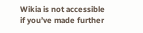Wikia is not accessible if you’ve made further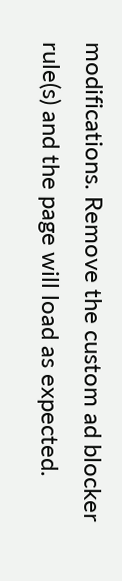modifications. Remove the custom ad blocker rule(s) and the page will load as expected.